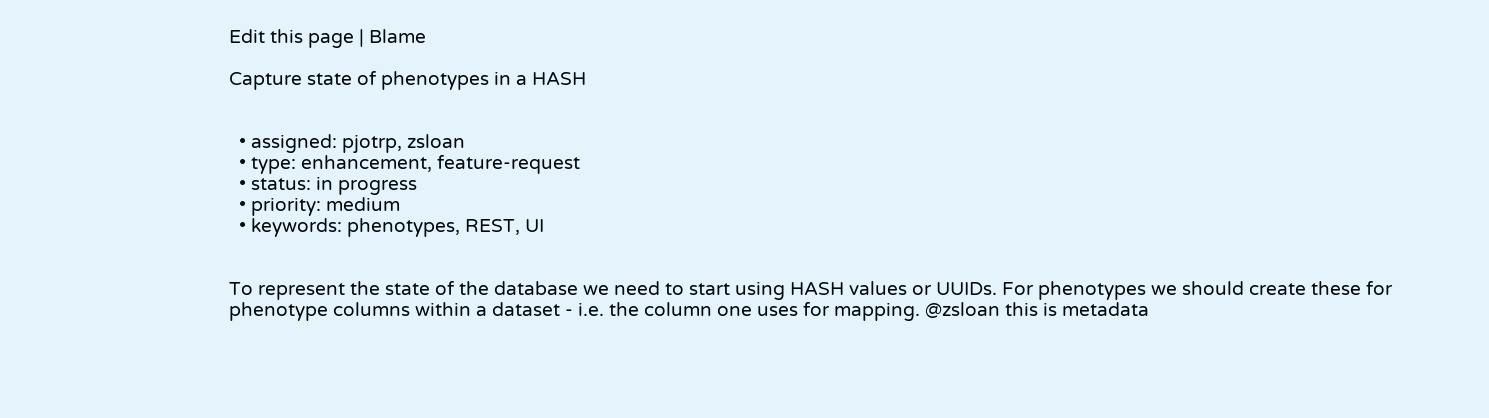Edit this page | Blame

Capture state of phenotypes in a HASH


  • assigned: pjotrp, zsloan
  • type: enhancement, feature-request
  • status: in progress
  • priority: medium
  • keywords: phenotypes, REST, UI


To represent the state of the database we need to start using HASH values or UUIDs. For phenotypes we should create these for phenotype columns within a dataset - i.e. the column one uses for mapping. @zsloan this is metadata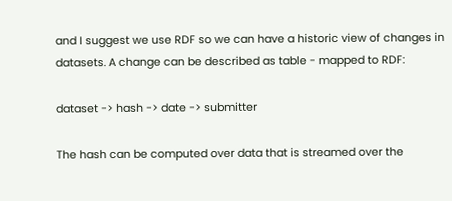and I suggest we use RDF so we can have a historic view of changes in datasets. A change can be described as table - mapped to RDF:

dataset -> hash -> date -> submitter

The hash can be computed over data that is streamed over the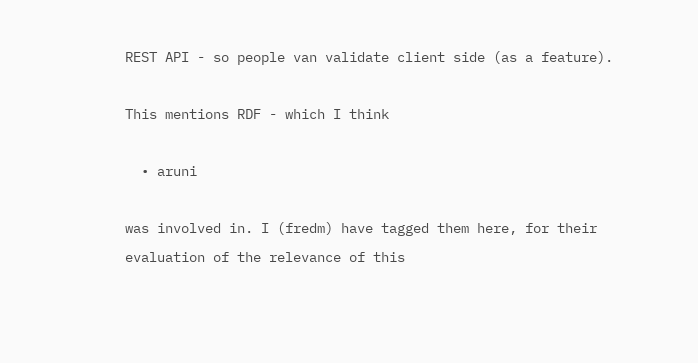REST API - so people van validate client side (as a feature).

This mentions RDF - which I think

  • aruni

was involved in. I (fredm) have tagged them here, for their evaluation of the relevance of this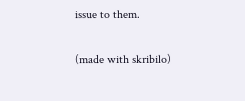issue to them.

(made with skribilo)